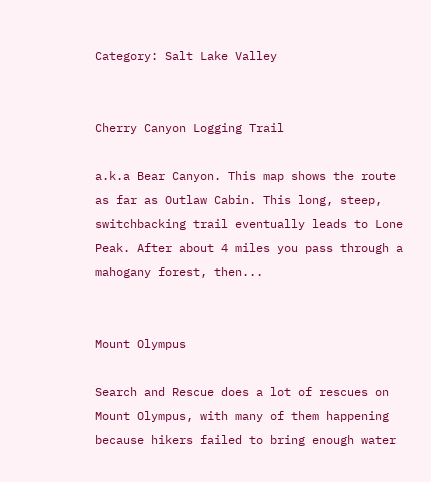Category: Salt Lake Valley


Cherry Canyon Logging Trail

a.k.a Bear Canyon. This map shows the route as far as Outlaw Cabin. This long, steep, switchbacking trail eventually leads to Lone Peak. After about 4 miles you pass through a mahogany forest, then...


Mount Olympus

Search and Rescue does a lot of rescues on Mount Olympus, with many of them happening because hikers failed to bring enough water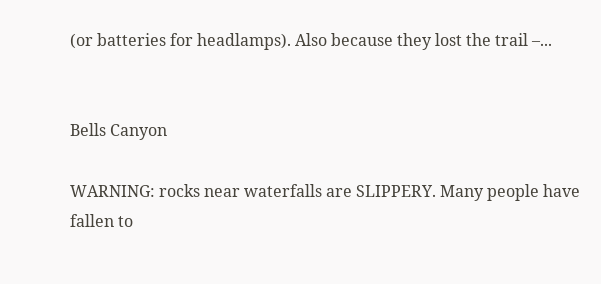(or batteries for headlamps). Also because they lost the trail –...


Bells Canyon

WARNING: rocks near waterfalls are SLIPPERY. Many people have fallen to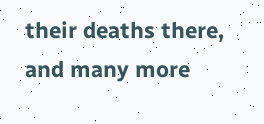their deaths there, and many more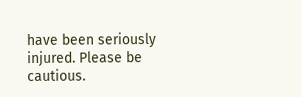have been seriously injured. Please be cautious.